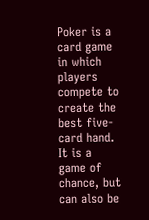Poker is a card game in which players compete to create the best five-card hand. It is a game of chance, but can also be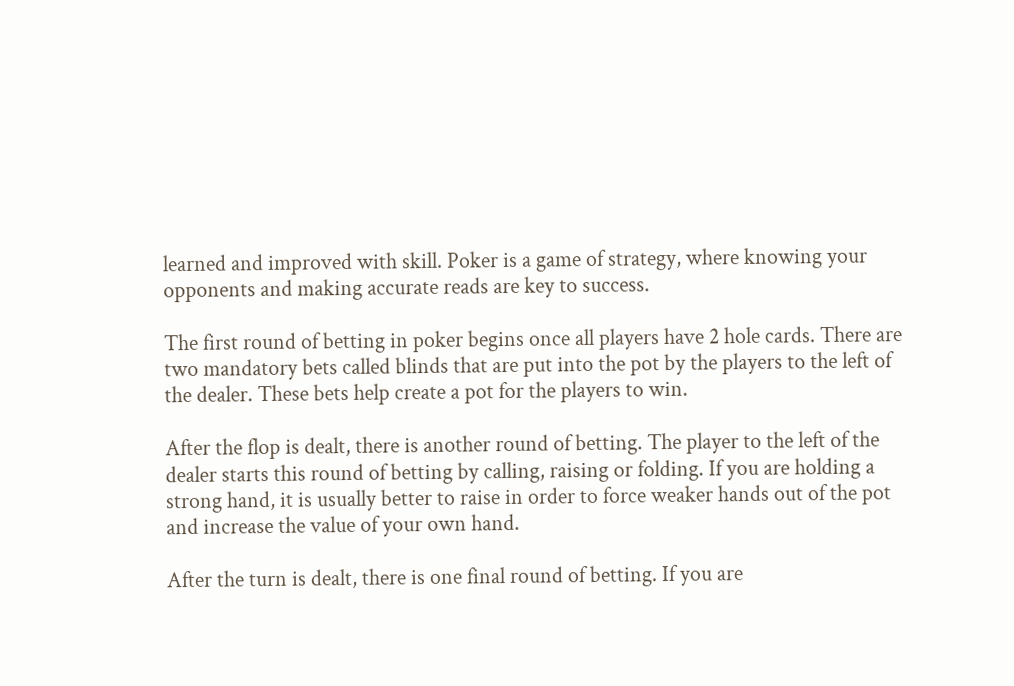learned and improved with skill. Poker is a game of strategy, where knowing your opponents and making accurate reads are key to success.

The first round of betting in poker begins once all players have 2 hole cards. There are two mandatory bets called blinds that are put into the pot by the players to the left of the dealer. These bets help create a pot for the players to win.

After the flop is dealt, there is another round of betting. The player to the left of the dealer starts this round of betting by calling, raising or folding. If you are holding a strong hand, it is usually better to raise in order to force weaker hands out of the pot and increase the value of your own hand.

After the turn is dealt, there is one final round of betting. If you are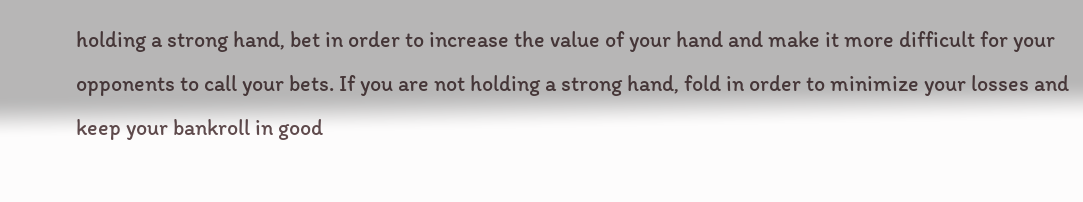holding a strong hand, bet in order to increase the value of your hand and make it more difficult for your opponents to call your bets. If you are not holding a strong hand, fold in order to minimize your losses and keep your bankroll in good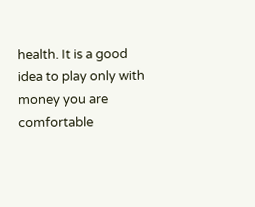health. It is a good idea to play only with money you are comfortable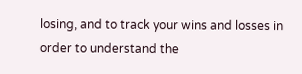losing, and to track your wins and losses in order to understand the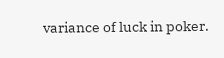variance of luck in poker.